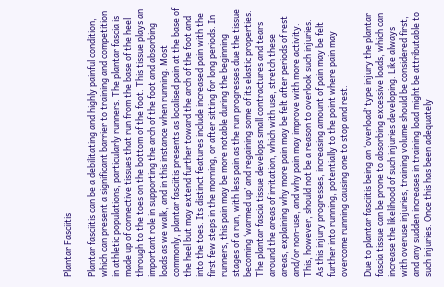Plantar Fasciitis

Plantar fasciitis can be a debilitating and highly painful condition, which can present a significant barrier to training and competition in athletic populations, particularly runners. The plantar fascia is made up of connective tissues that run from the base of the heel through to the toes on the bottom of the foot. This tissue plays an important role in supporting the arch of the foot and absorbing loads as we walk, and in this instance when running. Most commonly, plantar fasciitis presents as localised pain at the base of the heel but may extend further toward the arch of the foot and into the toes. Its distinct features include increased pain with the first few steps in the morning, or after sitting for long periods. In runners, this pain may be more notable during the beginning stages of a run, with less pain as the run progresses due the tissue becoming ‘warmed up’ and regaining some of its elastic properties. The plantar fascia tissue develops small contractures and tears around the areas of irritation, which with use, stretch these areas, explaining why more pain may be felt after periods of rest and/or non-use, and why pain may improve with more activity. This, however, should not be a reason to overlook such injuries. As this injury progresses, increasing amount of pain may be felt further into running, potentially to the point where pain may overcome running causing one to stop and rest.

Due to plantar fasciitis being an ‘overload’ type injury the plantar fascia tissue can be prone to absorbing excessive loads, which can increase the likelihood of such injuries developing. Like always with overuse injuries, training volume should be considered first, and any sudden increases in training load might be attributable to such injuries. Once this has been adequately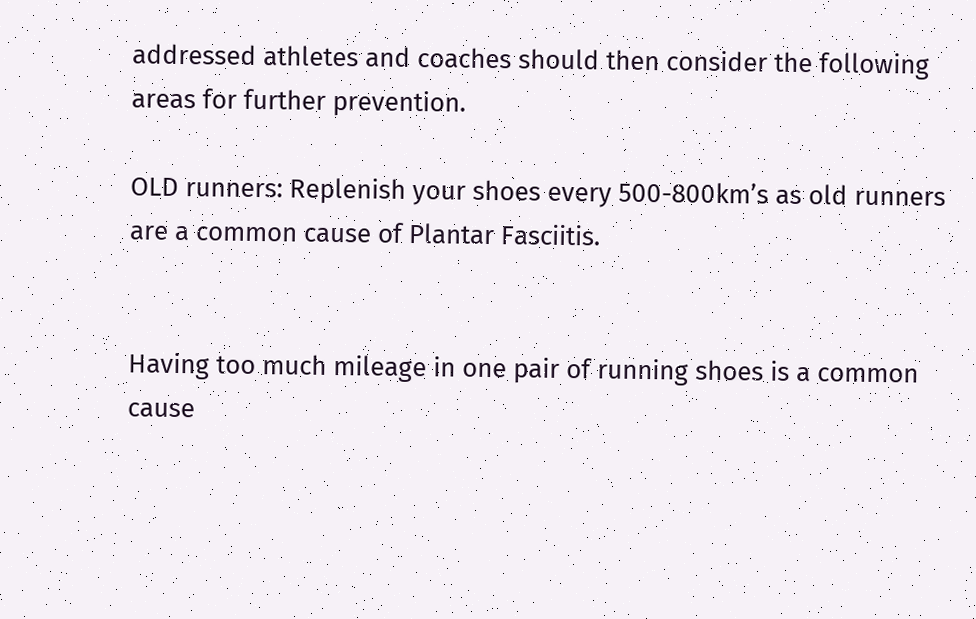addressed athletes and coaches should then consider the following areas for further prevention.

OLD runners: Replenish your shoes every 500-800km’s as old runners are a common cause of Plantar Fasciitis.


Having too much mileage in one pair of running shoes is a common cause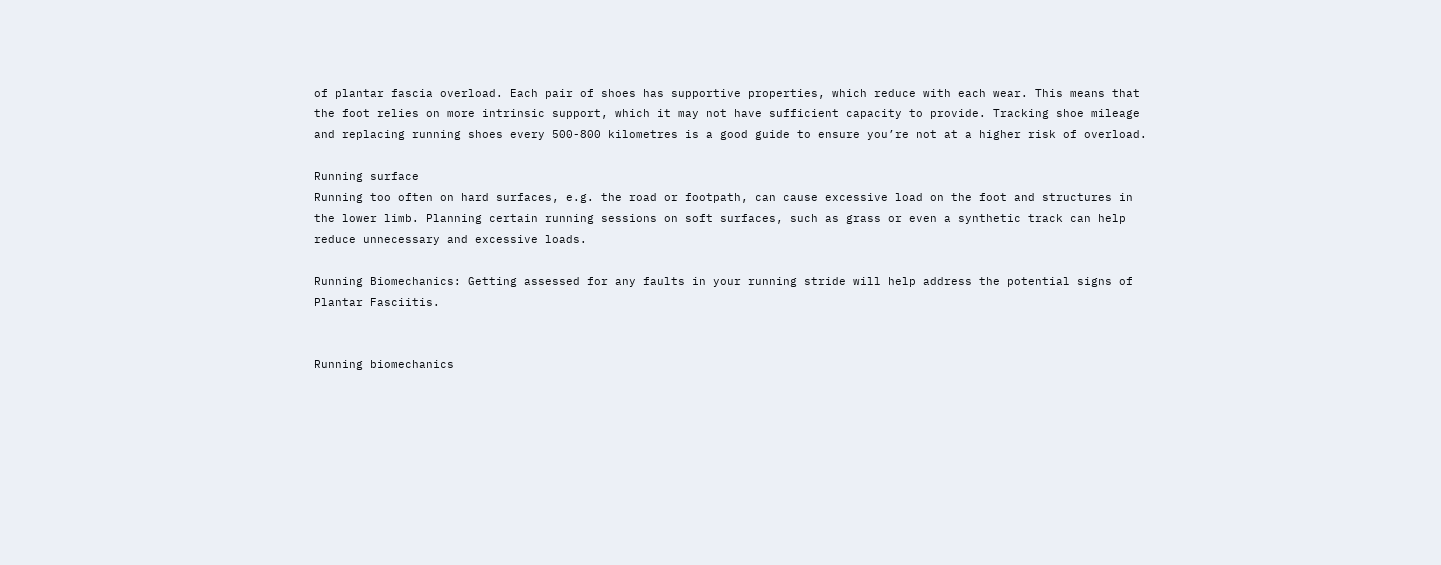of plantar fascia overload. Each pair of shoes has supportive properties, which reduce with each wear. This means that the foot relies on more intrinsic support, which it may not have sufficient capacity to provide. Tracking shoe mileage and replacing running shoes every 500-800 kilometres is a good guide to ensure you’re not at a higher risk of overload.

Running surface
Running too often on hard surfaces, e.g. the road or footpath, can cause excessive load on the foot and structures in the lower limb. Planning certain running sessions on soft surfaces, such as grass or even a synthetic track can help reduce unnecessary and excessive loads.

Running Biomechanics: Getting assessed for any faults in your running stride will help address the potential signs of Plantar Fasciitis.


Running biomechanics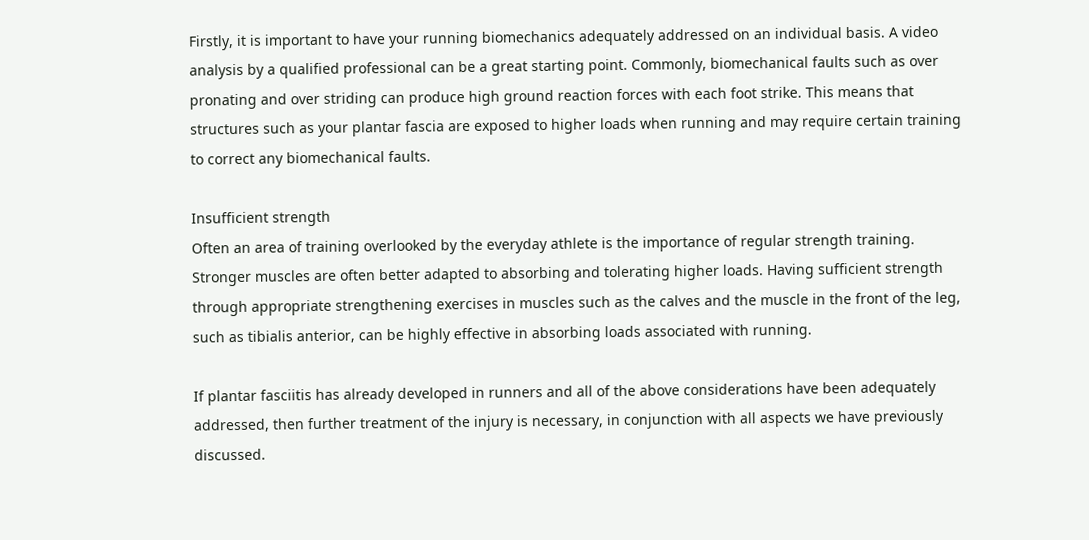Firstly, it is important to have your running biomechanics adequately addressed on an individual basis. A video analysis by a qualified professional can be a great starting point. Commonly, biomechanical faults such as over pronating and over striding can produce high ground reaction forces with each foot strike. This means that structures such as your plantar fascia are exposed to higher loads when running and may require certain training to correct any biomechanical faults.

Insufficient strength
Often an area of training overlooked by the everyday athlete is the importance of regular strength training. Stronger muscles are often better adapted to absorbing and tolerating higher loads. Having sufficient strength through appropriate strengthening exercises in muscles such as the calves and the muscle in the front of the leg, such as tibialis anterior, can be highly effective in absorbing loads associated with running.

If plantar fasciitis has already developed in runners and all of the above considerations have been adequately addressed, then further treatment of the injury is necessary, in conjunction with all aspects we have previously discussed.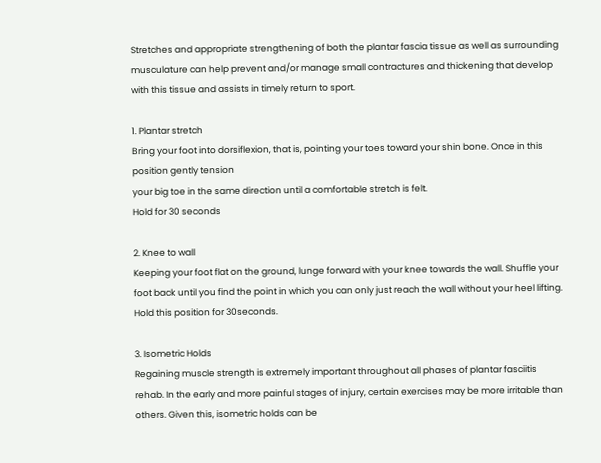Stretches and appropriate strengthening of both the plantar fascia tissue as well as surrounding musculature can help prevent and/or manage small contractures and thickening that develop with this tissue and assists in timely return to sport.

1. Plantar stretch
Bring your foot into dorsiflexion, that is, pointing your toes toward your shin bone. Once in this position gently tension
your big toe in the same direction until a comfortable stretch is felt.
Hold for 30 seconds

2. Knee to wall
Keeping your foot flat on the ground, lunge forward with your knee towards the wall. Shuffle your foot back until you find the point in which you can only just reach the wall without your heel lifting.
Hold this position for 30seconds.

3. Isometric Holds
Regaining muscle strength is extremely important throughout all phases of plantar fasciitis rehab. In the early and more painful stages of injury, certain exercises may be more irritable than others. Given this, isometric holds can be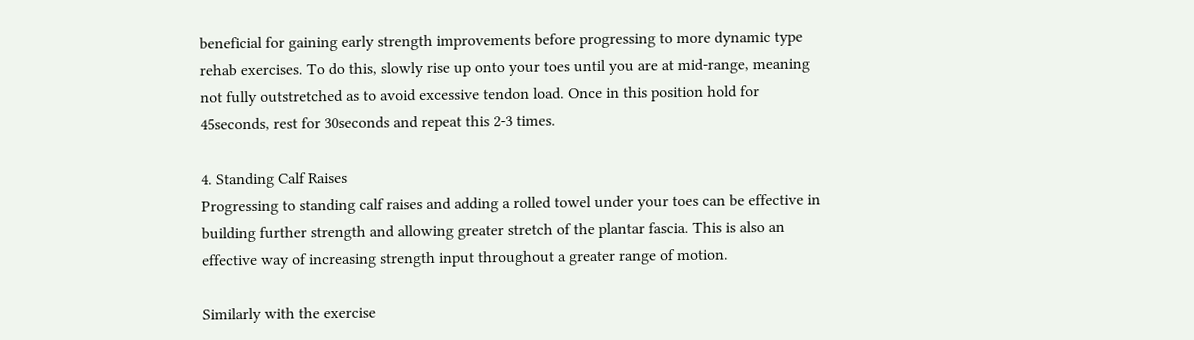beneficial for gaining early strength improvements before progressing to more dynamic type rehab exercises. To do this, slowly rise up onto your toes until you are at mid-range, meaning not fully outstretched as to avoid excessive tendon load. Once in this position hold for 45seconds, rest for 30seconds and repeat this 2-3 times.

4. Standing Calf Raises
Progressing to standing calf raises and adding a rolled towel under your toes can be effective in building further strength and allowing greater stretch of the plantar fascia. This is also an effective way of increasing strength input throughout a greater range of motion.

Similarly with the exercise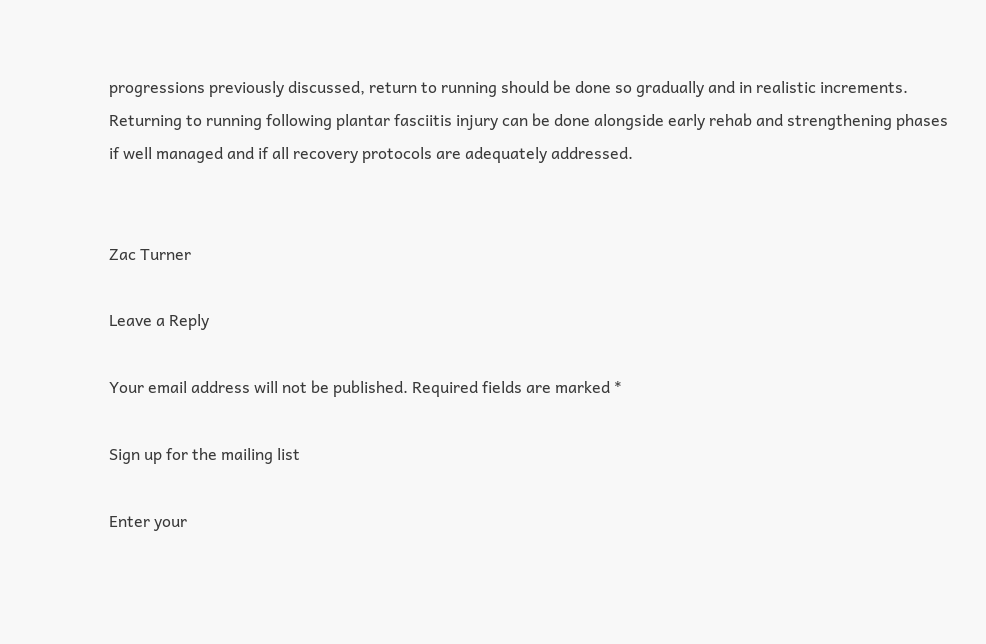progressions previously discussed, return to running should be done so gradually and in realistic increments. Returning to running following plantar fasciitis injury can be done alongside early rehab and strengthening phases if well managed and if all recovery protocols are adequately addressed.


Zac Turner

Leave a Reply

Your email address will not be published. Required fields are marked *

Sign up for the mailing list

Enter your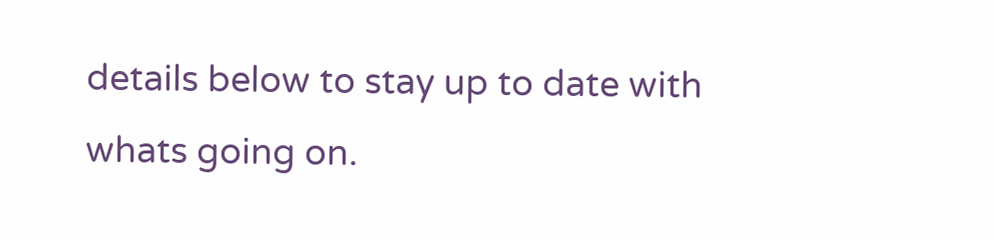details below to stay up to date with whats going on.